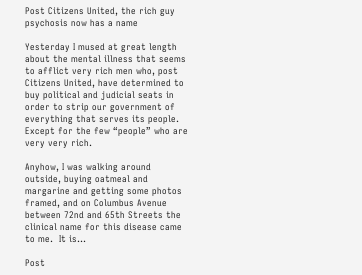Post Citizens United, the rich guy psychosis now has a name

Yesterday I mused at great length about the mental illness that seems to afflict very rich men who, post Citizens United, have determined to buy political and judicial seats in order to strip our government of everything that serves its people. Except for the few “people” who are very very rich.

Anyhow, I was walking around outside, buying oatmeal and margarine and getting some photos framed, and on Columbus Avenue between 72nd and 65th Streets the clinical name for this disease came to me.  It is…

Post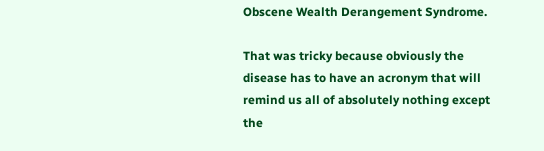Obscene Wealth Derangement Syndrome.

That was tricky because obviously the disease has to have an acronym that will remind us all of absolutely nothing except the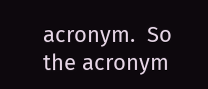acronym.  So the acronym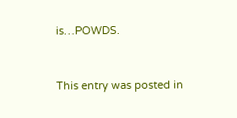is…POWDS.


This entry was posted in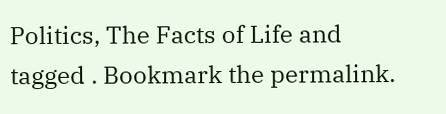Politics, The Facts of Life and tagged . Bookmark the permalink.